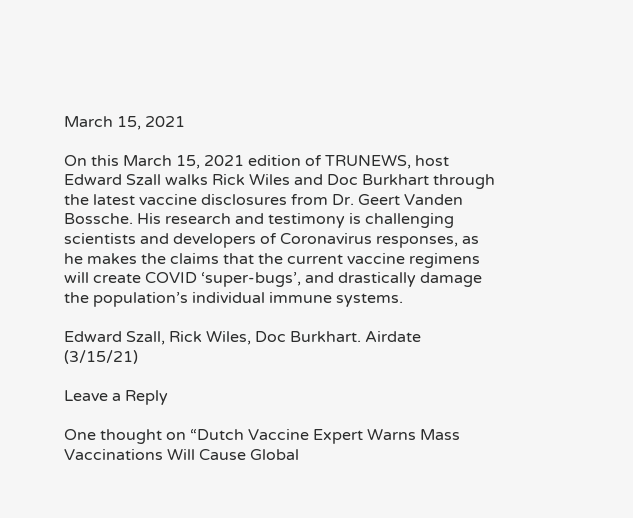March 15, 2021

On this March 15, 2021 edition of TRUNEWS, host Edward Szall walks Rick Wiles and Doc Burkhart through the latest vaccine disclosures from Dr. Geert Vanden Bossche. His research and testimony is challenging scientists and developers of Coronavirus responses, as he makes the claims that the current vaccine regimens will create COVID ‘super-bugs’, and drastically damage the population’s individual immune systems.

Edward Szall, Rick Wiles, Doc Burkhart. Airdate (3/15/21)

Leave a Reply

One thought on “Dutch Vaccine Expert Warns Mass Vaccinations Will Cause Global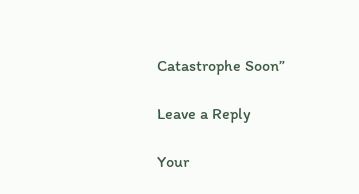Catastrophe Soon”

Leave a Reply

Your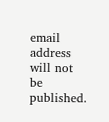email address will not be published.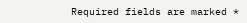Required fields are marked *